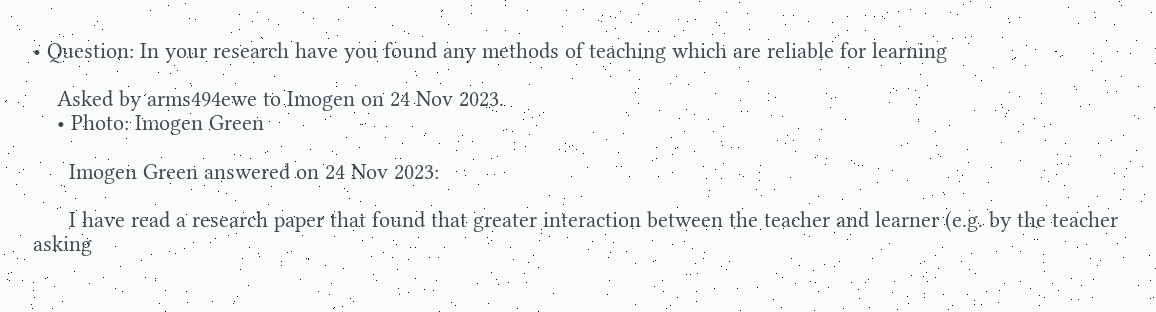• Question: In your research have you found any methods of teaching which are reliable for learning

    Asked by arms494ewe to Imogen on 24 Nov 2023.
    • Photo: Imogen Green

      Imogen Green answered on 24 Nov 2023:

      I have read a research paper that found that greater interaction between the teacher and learner (e.g. by the teacher asking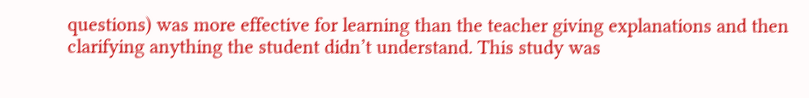questions) was more effective for learning than the teacher giving explanations and then clarifying anything the student didn’t understand. This study was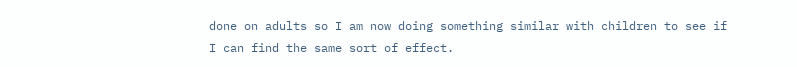done on adults so I am now doing something similar with children to see if I can find the same sort of effect.